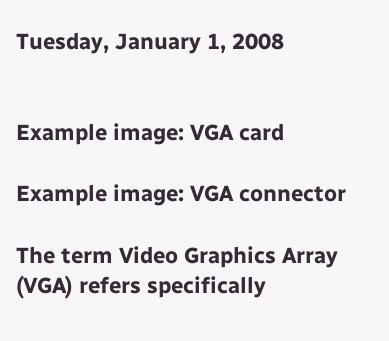Tuesday, January 1, 2008


Example image: VGA card

Example image: VGA connector

The term Video Graphics Array (VGA) refers specifically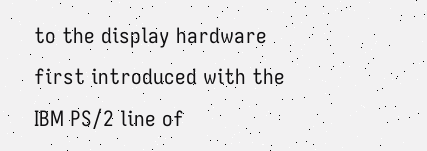to the display hardware first introduced with the IBM PS/2 line of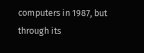computers in 1987, but through its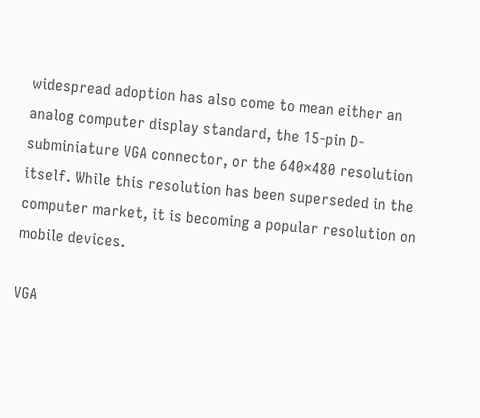widespread adoption has also come to mean either an analog computer display standard, the 15-pin D-subminiature VGA connector, or the 640×480 resolution itself. While this resolution has been superseded in the computer market, it is becoming a popular resolution on mobile devices.

VGA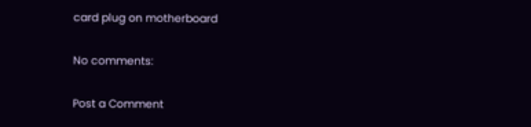card plug on motherboard

No comments:

Post a Comment